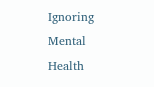Ignoring Mental Health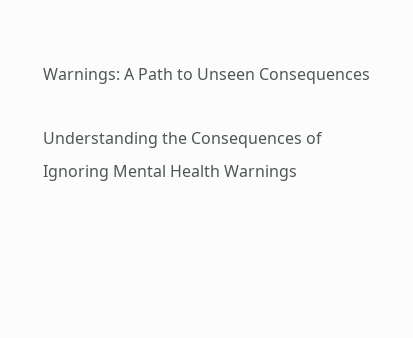Warnings: A Path to Unseen Consequences

Understanding the Consequences of Ignoring Mental Health Warnings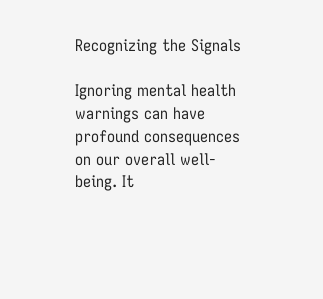Recognizing the Signals

Ignoring mental health warnings can have profound consequences on our overall well-being. It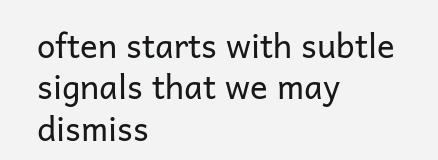often starts with subtle signals that we may dismiss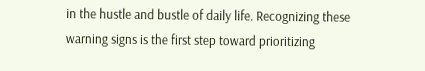in the hustle and bustle of daily life. Recognizing these warning signs is the first step toward prioritizing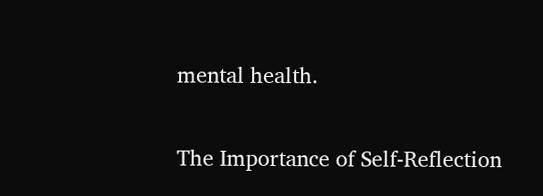mental health.

The Importance of Self-Reflection